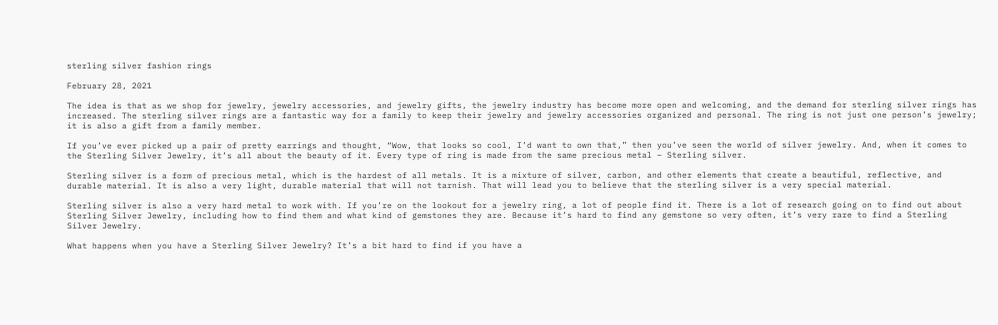sterling silver fashion rings

February 28, 2021

The idea is that as we shop for jewelry, jewelry accessories, and jewelry gifts, the jewelry industry has become more open and welcoming, and the demand for sterling silver rings has increased. The sterling silver rings are a fantastic way for a family to keep their jewelry and jewelry accessories organized and personal. The ring is not just one person’s jewelry; it is also a gift from a family member.

If you’ve ever picked up a pair of pretty earrings and thought, “Wow, that looks so cool, I’d want to own that,” then you’ve seen the world of silver jewelry. And, when it comes to the Sterling Silver Jewelry, it’s all about the beauty of it. Every type of ring is made from the same precious metal – Sterling silver.

Sterling silver is a form of precious metal, which is the hardest of all metals. It is a mixture of silver, carbon, and other elements that create a beautiful, reflective, and durable material. It is also a very light, durable material that will not tarnish. That will lead you to believe that the sterling silver is a very special material.

Sterling silver is also a very hard metal to work with. If you’re on the lookout for a jewelry ring, a lot of people find it. There is a lot of research going on to find out about Sterling Silver Jewelry, including how to find them and what kind of gemstones they are. Because it’s hard to find any gemstone so very often, it’s very rare to find a Sterling Silver Jewelry.

What happens when you have a Sterling Silver Jewelry? It’s a bit hard to find if you have a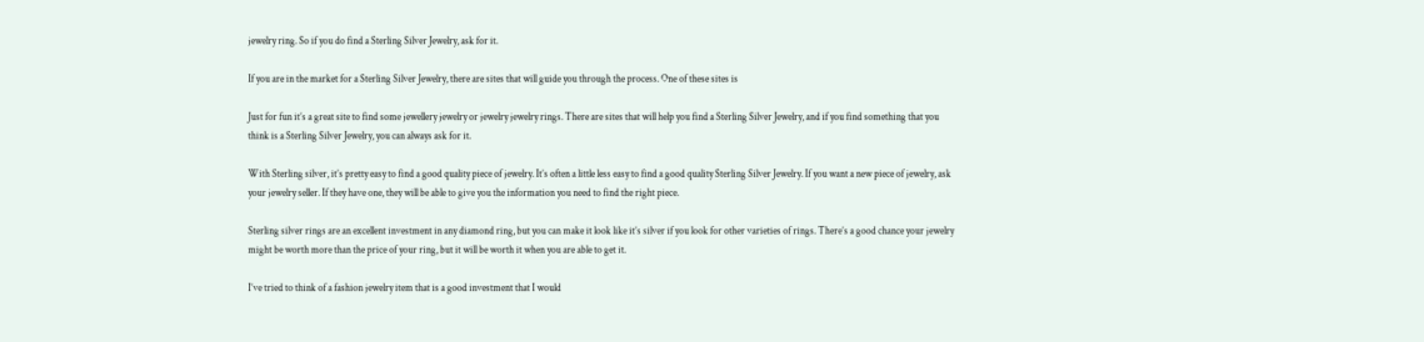jewelry ring. So if you do find a Sterling Silver Jewelry, ask for it.

If you are in the market for a Sterling Silver Jewelry, there are sites that will guide you through the process. One of these sites is

Just for fun it’s a great site to find some jewellery jewelry or jewelry jewelry rings. There are sites that will help you find a Sterling Silver Jewelry, and if you find something that you think is a Sterling Silver Jewelry, you can always ask for it.

With Sterling silver, it’s pretty easy to find a good quality piece of jewelry. It’s often a little less easy to find a good quality Sterling Silver Jewelry. If you want a new piece of jewelry, ask your jewelry seller. If they have one, they will be able to give you the information you need to find the right piece.

Sterling silver rings are an excellent investment in any diamond ring, but you can make it look like it’s silver if you look for other varieties of rings. There’s a good chance your jewelry might be worth more than the price of your ring, but it will be worth it when you are able to get it.

I’ve tried to think of a fashion jewelry item that is a good investment that I would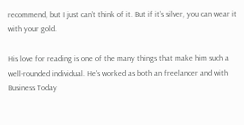recommend, but I just can’t think of it. But if it’s silver, you can wear it with your gold.

His love for reading is one of the many things that make him such a well-rounded individual. He's worked as both an freelancer and with Business Today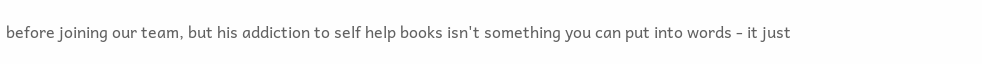before joining our team, but his addiction to self help books isn't something you can put into words - it just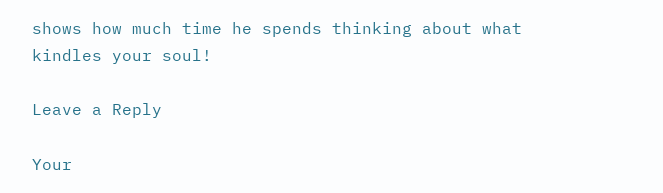shows how much time he spends thinking about what kindles your soul!

Leave a Reply

Your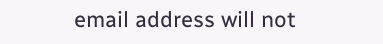email address will not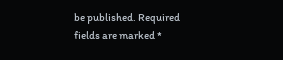be published. Required fields are marked *